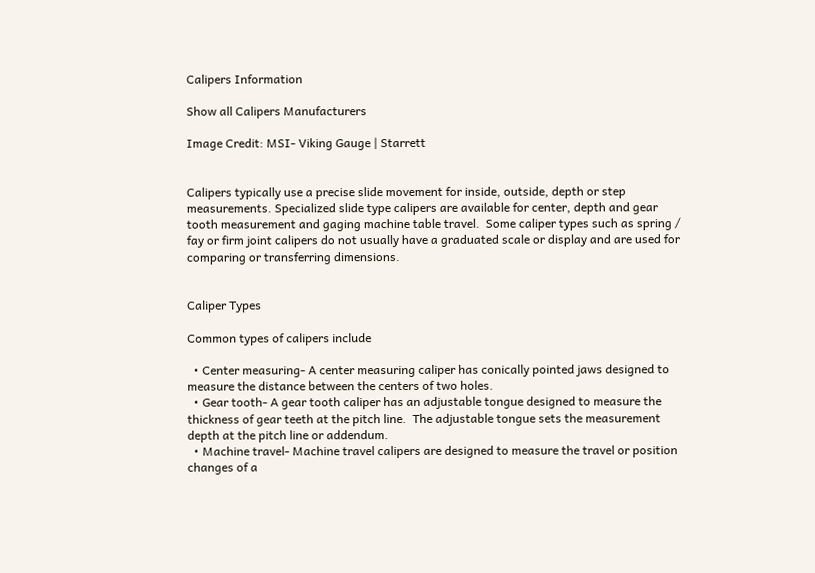Calipers Information

Show all Calipers Manufacturers

Image Credit: MSI- Viking Gauge | Starrett


Calipers typically use a precise slide movement for inside, outside, depth or step measurements. Specialized slide type calipers are available for center, depth and gear tooth measurement and gaging machine table travel.  Some caliper types such as spring / fay or firm joint calipers do not usually have a graduated scale or display and are used for comparing or transferring dimensions.


Caliper Types

Common types of calipers include

  • Center measuring- A center measuring caliper has conically pointed jaws designed to measure the distance between the centers of two holes.
  • Gear tooth- A gear tooth caliper has an adjustable tongue designed to measure the thickness of gear teeth at the pitch line.  The adjustable tongue sets the measurement depth at the pitch line or addendum.
  • Machine travel- Machine travel calipers are designed to measure the travel or position changes of a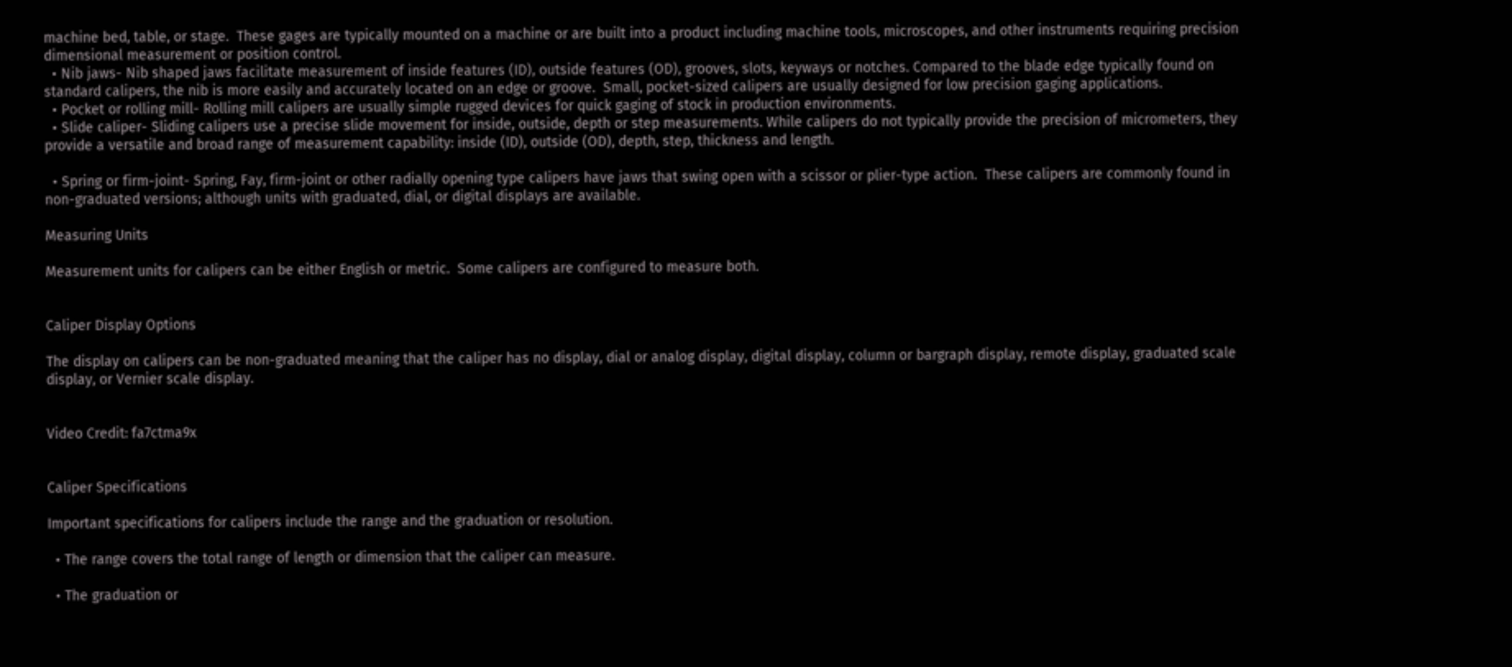machine bed, table, or stage.  These gages are typically mounted on a machine or are built into a product including machine tools, microscopes, and other instruments requiring precision dimensional measurement or position control.
  • Nib jaws- Nib shaped jaws facilitate measurement of inside features (ID), outside features (OD), grooves, slots, keyways or notches. Compared to the blade edge typically found on standard calipers, the nib is more easily and accurately located on an edge or groove.  Small, pocket-sized calipers are usually designed for low precision gaging applications.
  • Pocket or rolling mill- Rolling mill calipers are usually simple rugged devices for quick gaging of stock in production environments.
  • Slide caliper- Sliding calipers use a precise slide movement for inside, outside, depth or step measurements. While calipers do not typically provide the precision of micrometers, they provide a versatile and broad range of measurement capability: inside (ID), outside (OD), depth, step, thickness and length.

  • Spring or firm-joint- Spring, Fay, firm-joint or other radially opening type calipers have jaws that swing open with a scissor or plier-type action.  These calipers are commonly found in non-graduated versions; although units with graduated, dial, or digital displays are available.

Measuring Units

Measurement units for calipers can be either English or metric.  Some calipers are configured to measure both.


Caliper Display Options

The display on calipers can be non-graduated meaning that the caliper has no display, dial or analog display, digital display, column or bargraph display, remote display, graduated scale display, or Vernier scale display.


Video Credit: fa7ctma9x


Caliper Specifications

Important specifications for calipers include the range and the graduation or resolution.

  • The range covers the total range of length or dimension that the caliper can measure.

  • The graduation or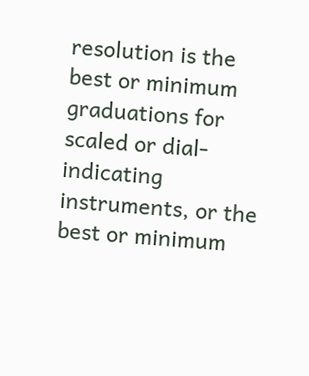resolution is the best or minimum graduations for scaled or dial-indicating instruments, or the best or minimum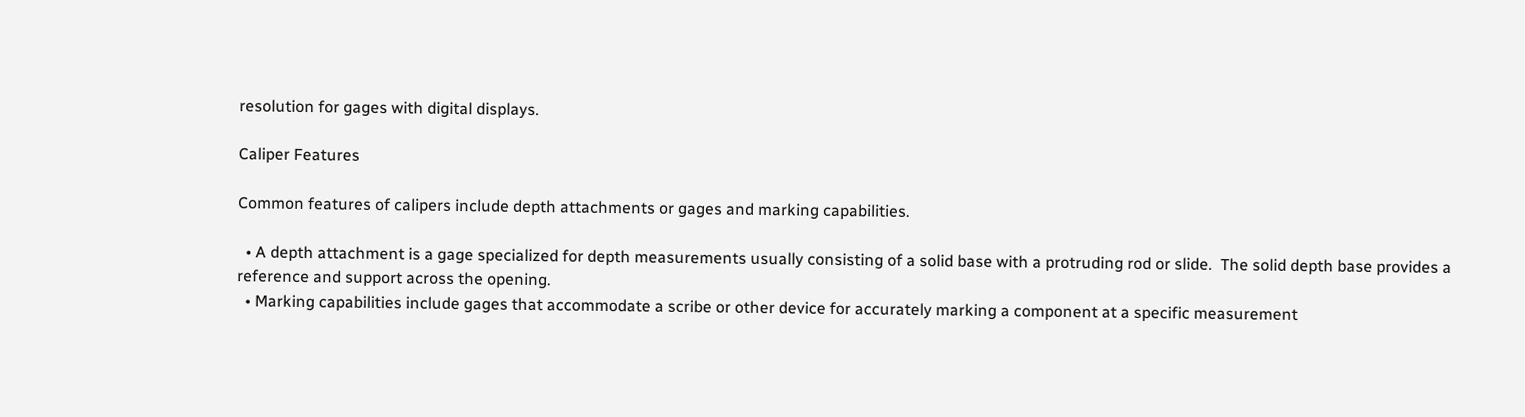resolution for gages with digital displays.

Caliper Features

Common features of calipers include depth attachments or gages and marking capabilities.

  • A depth attachment is a gage specialized for depth measurements usually consisting of a solid base with a protruding rod or slide.  The solid depth base provides a reference and support across the opening.
  • Marking capabilities include gages that accommodate a scribe or other device for accurately marking a component at a specific measurement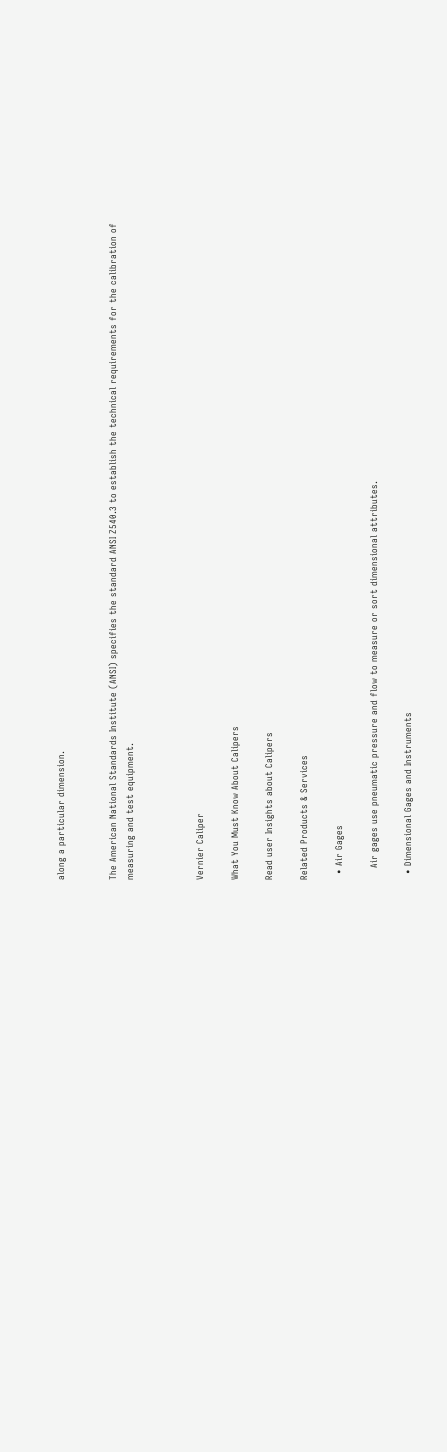along a particular dimension.


The American National Standards Institute (ANSI) specifies the standard ANSI Z540.3 to establish the technical requirements for the calibration of measuring and test equipment.



Vernier Caliper

What You Must Know About Calipers

Read user Insights about Calipers

Related Products & Services

  • Air Gages

    Air gages use pneumatic pressure and flow to measure or sort dimensional attributes.

  • Dimensional Gages and Instruments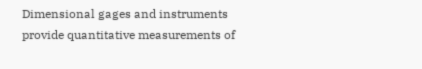Dimensional gages and instruments provide quantitative measurements of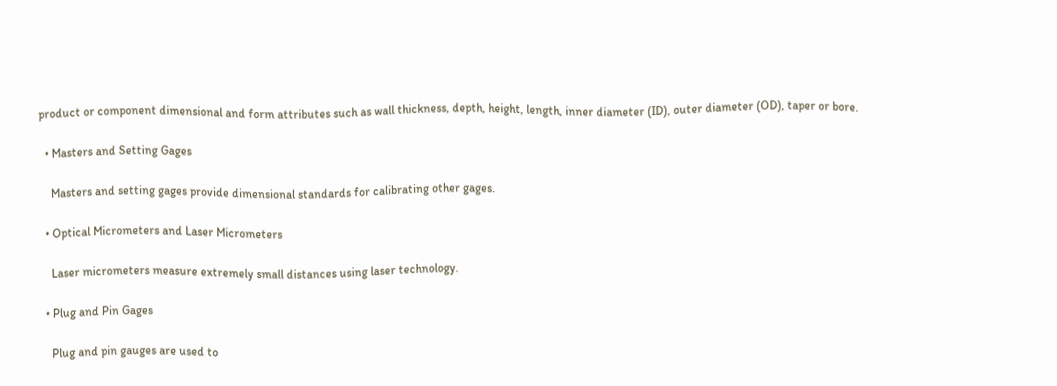product or component dimensional and form attributes such as wall thickness, depth, height, length, inner diameter (ID), outer diameter (OD), taper or bore.

  • Masters and Setting Gages

    Masters and setting gages provide dimensional standards for calibrating other gages.

  • Optical Micrometers and Laser Micrometers

    Laser micrometers measure extremely small distances using laser technology.

  • Plug and Pin Gages

    Plug and pin gauges are used to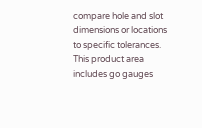compare hole and slot dimensions or locations to specific tolerances. This product area includes go gauges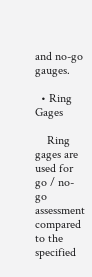and no-go gauges.

  • Ring Gages

    Ring gages are used for go / no-go assessment compared to the specified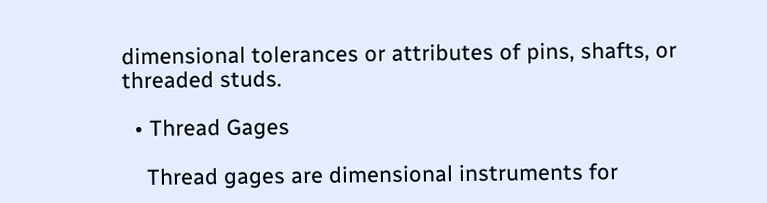dimensional tolerances or attributes of pins, shafts, or threaded studs.

  • Thread Gages

    Thread gages are dimensional instruments for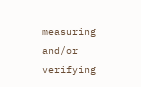measuring and/or verifying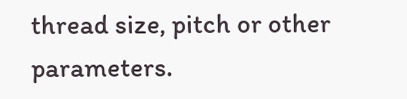thread size, pitch or other parameters.